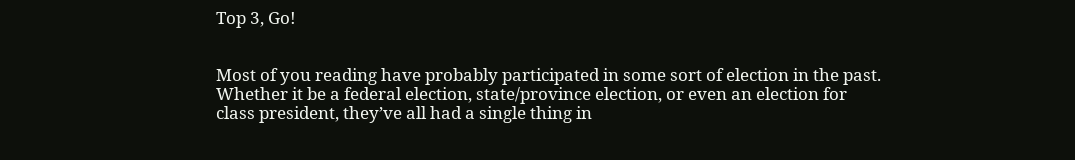Top 3, Go!


Most of you reading have probably participated in some sort of election in the past. Whether it be a federal election, state/province election, or even an election for class president, they’ve all had a single thing in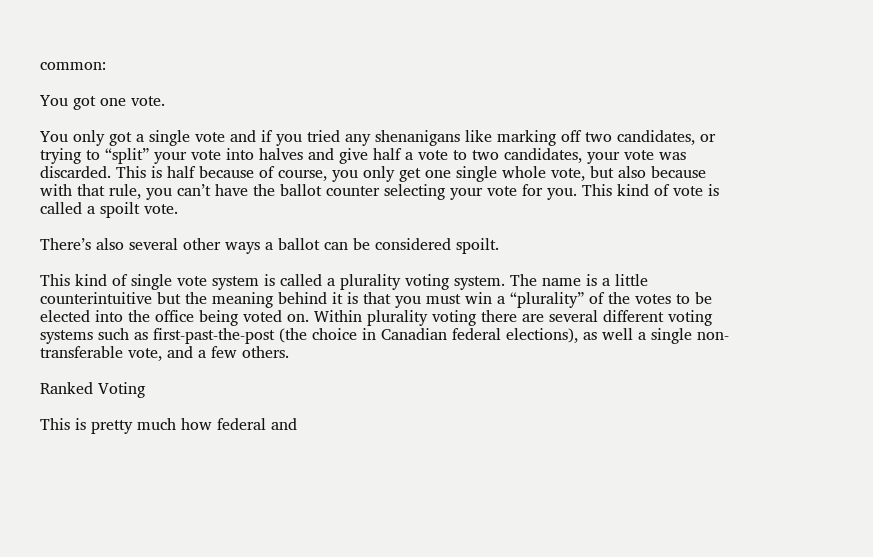common:

You got one vote.

You only got a single vote and if you tried any shenanigans like marking off two candidates, or trying to “split” your vote into halves and give half a vote to two candidates, your vote was discarded. This is half because of course, you only get one single whole vote, but also because with that rule, you can’t have the ballot counter selecting your vote for you. This kind of vote is called a spoilt vote.

There’s also several other ways a ballot can be considered spoilt.

This kind of single vote system is called a plurality voting system. The name is a little counterintuitive but the meaning behind it is that you must win a “plurality” of the votes to be elected into the office being voted on. Within plurality voting there are several different voting systems such as first-past-the-post (the choice in Canadian federal elections), as well a single non-transferable vote, and a few others.

Ranked Voting

This is pretty much how federal and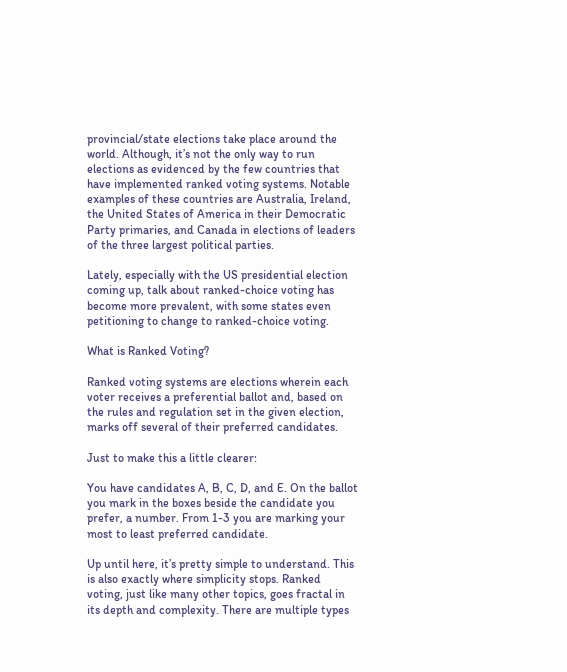provincial/state elections take place around the world. Although, it’s not the only way to run elections as evidenced by the few countries that have implemented ranked voting systems. Notable examples of these countries are Australia, Ireland, the United States of America in their Democratic Party primaries, and Canada in elections of leaders of the three largest political parties.

Lately, especially with the US presidential election coming up, talk about ranked-choice voting has become more prevalent, with some states even petitioning to change to ranked-choice voting.

What is Ranked Voting?

Ranked voting systems are elections wherein each voter receives a preferential ballot and, based on the rules and regulation set in the given election, marks off several of their preferred candidates.

Just to make this a little clearer:

You have candidates A, B, C, D, and E. On the ballot you mark in the boxes beside the candidate you prefer, a number. From 1-3 you are marking your most to least preferred candidate.

Up until here, it’s pretty simple to understand. This is also exactly where simplicity stops. Ranked voting, just like many other topics, goes fractal in its depth and complexity. There are multiple types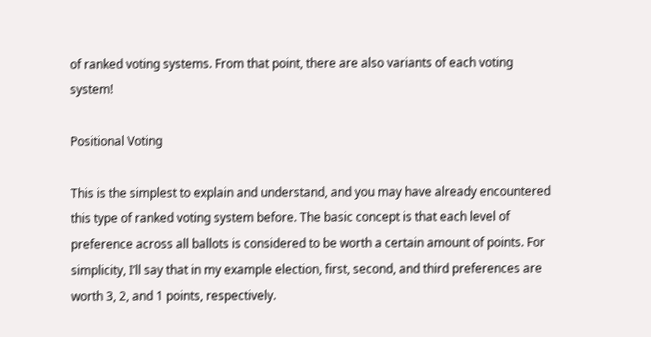of ranked voting systems. From that point, there are also variants of each voting system!

Positional Voting

This is the simplest to explain and understand, and you may have already encountered this type of ranked voting system before. The basic concept is that each level of preference across all ballots is considered to be worth a certain amount of points. For simplicity, I’ll say that in my example election, first, second, and third preferences are worth 3, 2, and 1 points, respectively.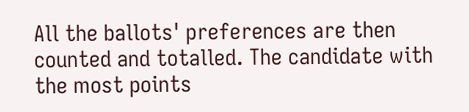All the ballots' preferences are then counted and totalled. The candidate with the most points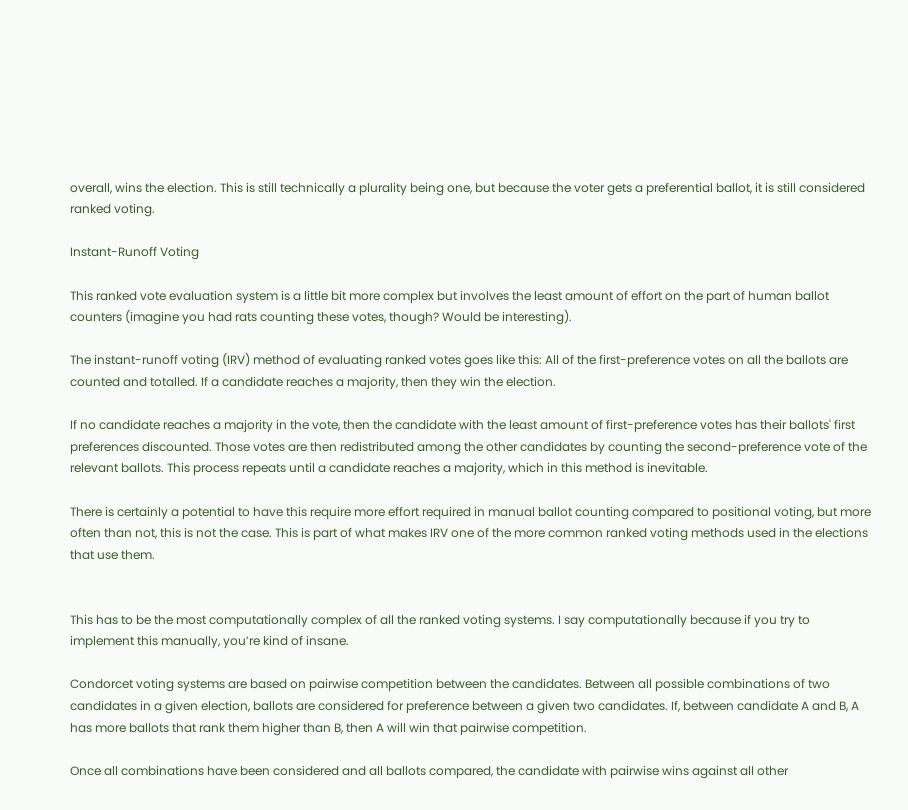overall, wins the election. This is still technically a plurality being one, but because the voter gets a preferential ballot, it is still considered ranked voting.

Instant-Runoff Voting

This ranked vote evaluation system is a little bit more complex but involves the least amount of effort on the part of human ballot counters (imagine you had rats counting these votes, though? Would be interesting).

The instant-runoff voting (IRV) method of evaluating ranked votes goes like this: All of the first-preference votes on all the ballots are counted and totalled. If a candidate reaches a majority, then they win the election.

If no candidate reaches a majority in the vote, then the candidate with the least amount of first-preference votes has their ballots' first preferences discounted. Those votes are then redistributed among the other candidates by counting the second-preference vote of the relevant ballots. This process repeats until a candidate reaches a majority, which in this method is inevitable.

There is certainly a potential to have this require more effort required in manual ballot counting compared to positional voting, but more often than not, this is not the case. This is part of what makes IRV one of the more common ranked voting methods used in the elections that use them.


This has to be the most computationally complex of all the ranked voting systems. I say computationally because if you try to implement this manually, you’re kind of insane.

Condorcet voting systems are based on pairwise competition between the candidates. Between all possible combinations of two candidates in a given election, ballots are considered for preference between a given two candidates. If, between candidate A and B, A has more ballots that rank them higher than B, then A will win that pairwise competition.

Once all combinations have been considered and all ballots compared, the candidate with pairwise wins against all other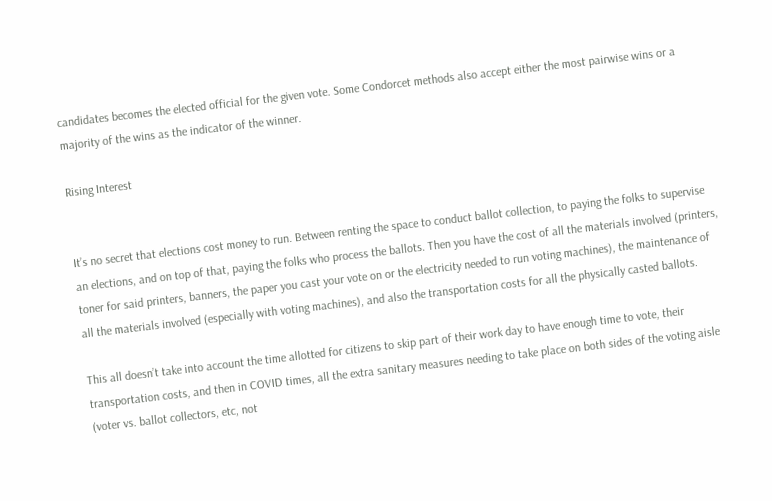candidates becomes the elected official for the given vote. Some Condorcet methods also accept either the most pairwise wins or a majority of the wins as the indicator of the winner.

Rising Interest


It’s no secret that elections cost money to run. Between renting the space to conduct ballot collection, to paying the folks to supervise an elections, and on top of that, paying the folks who process the ballots. Then you have the cost of all the materials involved (printers, toner for said printers, banners, the paper you cast your vote on or the electricity needed to run voting machines), the maintenance of all the materials involved (especially with voting machines), and also the transportation costs for all the physically casted ballots.

This all doesn’t take into account the time allotted for citizens to skip part of their work day to have enough time to vote, their transportation costs, and then in COVID times, all the extra sanitary measures needing to take place on both sides of the voting aisle (voter vs. ballot collectors, etc, not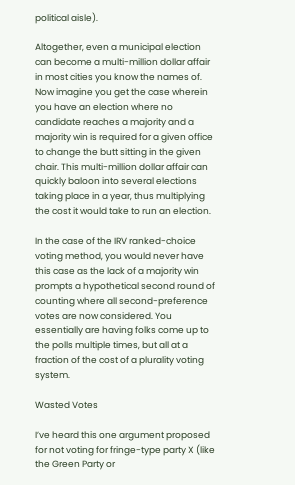political aisle).

Altogether, even a municipal election can become a multi-million dollar affair in most cities you know the names of. Now imagine you get the case wherein you have an election where no candidate reaches a majority and a majority win is required for a given office to change the butt sitting in the given chair. This multi-million dollar affair can quickly baloon into several elections taking place in a year, thus multiplying the cost it would take to run an election.

In the case of the IRV ranked-choice voting method, you would never have this case as the lack of a majority win prompts a hypothetical second round of counting where all second-preference votes are now considered. You essentially are having folks come up to the polls multiple times, but all at a fraction of the cost of a plurality voting system.

Wasted Votes

I’ve heard this one argument proposed for not voting for fringe-type party X (like the Green Party or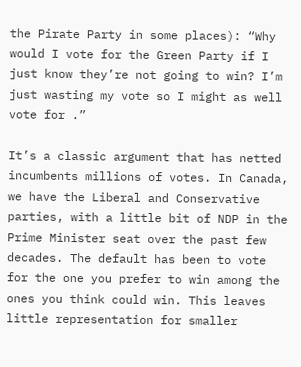the Pirate Party in some places): “Why would I vote for the Green Party if I just know they’re not going to win? I’m just wasting my vote so I might as well vote for .”

It’s a classic argument that has netted incumbents millions of votes. In Canada, we have the Liberal and Conservative parties, with a little bit of NDP in the Prime Minister seat over the past few decades. The default has been to vote for the one you prefer to win among the ones you think could win. This leaves little representation for smaller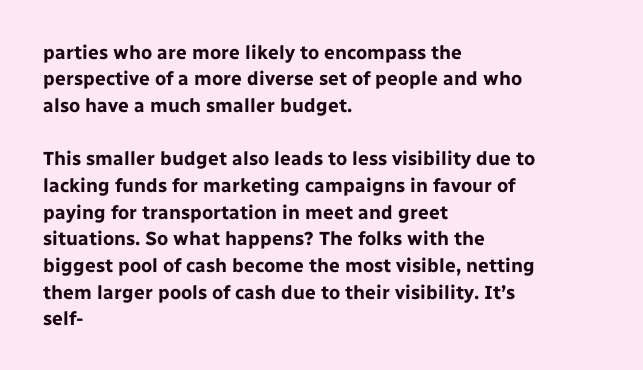parties who are more likely to encompass the perspective of a more diverse set of people and who also have a much smaller budget.

This smaller budget also leads to less visibility due to lacking funds for marketing campaigns in favour of paying for transportation in meet and greet situations. So what happens? The folks with the biggest pool of cash become the most visible, netting them larger pools of cash due to their visibility. It’s self-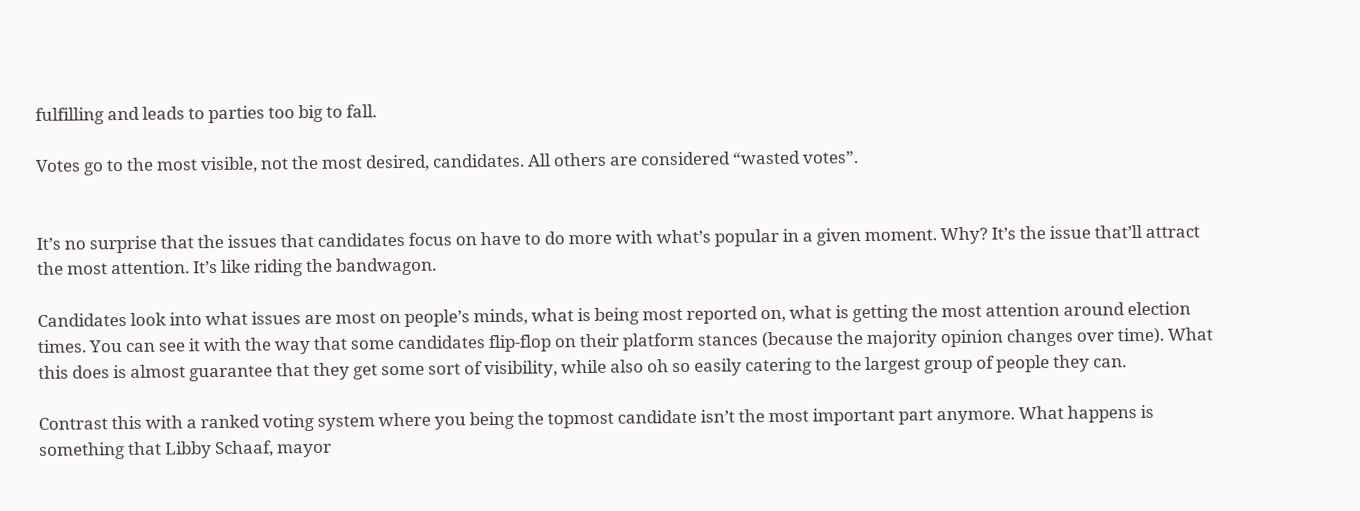fulfilling and leads to parties too big to fall.

Votes go to the most visible, not the most desired, candidates. All others are considered “wasted votes”.


It’s no surprise that the issues that candidates focus on have to do more with what’s popular in a given moment. Why? It’s the issue that’ll attract the most attention. It’s like riding the bandwagon.

Candidates look into what issues are most on people’s minds, what is being most reported on, what is getting the most attention around election times. You can see it with the way that some candidates flip-flop on their platform stances (because the majority opinion changes over time). What this does is almost guarantee that they get some sort of visibility, while also oh so easily catering to the largest group of people they can.

Contrast this with a ranked voting system where you being the topmost candidate isn’t the most important part anymore. What happens is something that Libby Schaaf, mayor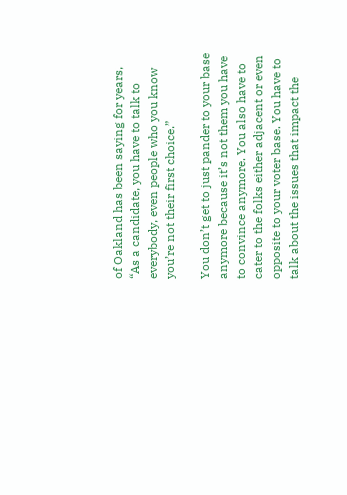of Oakland has been saying for years, “As a candidate, you have to talk to everybody, even people who you know you’re not their first choice.”

You don’t get to just pander to your base anymore because it’s not them you have to convince anymore. You also have to cater to the folks either adjacent or even opposite to your voter base. You have to talk about the issues that impact the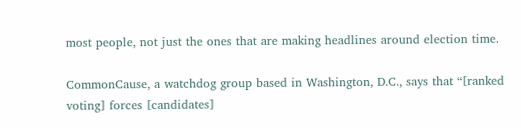most people, not just the ones that are making headlines around election time.

CommonCause, a watchdog group based in Washington, D.C., says that “[ranked voting] forces [candidates]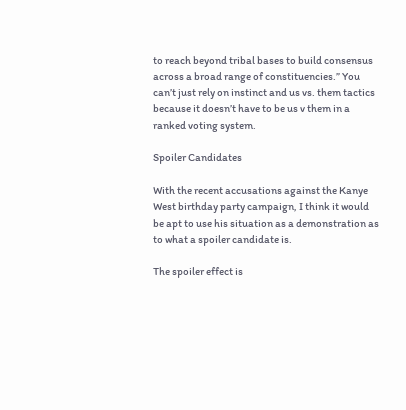to reach beyond tribal bases to build consensus across a broad range of constituencies.” You can’t just rely on instinct and us vs. them tactics because it doesn’t have to be us v them in a ranked voting system.

Spoiler Candidates

With the recent accusations against the Kanye West birthday party campaign, I think it would be apt to use his situation as a demonstration as to what a spoiler candidate is.

The spoiler effect is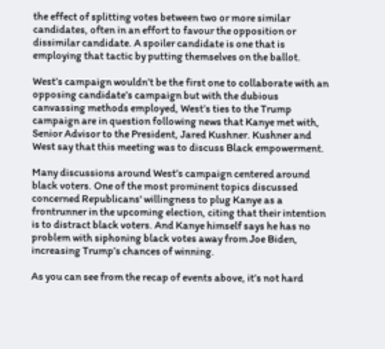the effect of splitting votes between two or more similar candidates, often in an effort to favour the opposition or dissimilar candidate. A spoiler candidate is one that is employing that tactic by putting themselves on the ballot.

West’s campaign wouldn’t be the first one to collaborate with an opposing candidate’s campaign but with the dubious canvassing methods employed, West’s ties to the Trump campaign are in question following news that Kanye met with, Senior Advisor to the President, Jared Kushner. Kushner and West say that this meeting was to discuss Black empowerment.

Many discussions around West’s campaign centered around black voters. One of the most prominent topics discussed concerned Republicans' willingness to plug Kanye as a frontrunner in the upcoming election, citing that their intention is to distract black voters. And Kanye himself says he has no problem with siphoning black votes away from Joe Biden, increasing Trump’s chances of winning.

As you can see from the recap of events above, it’s not hard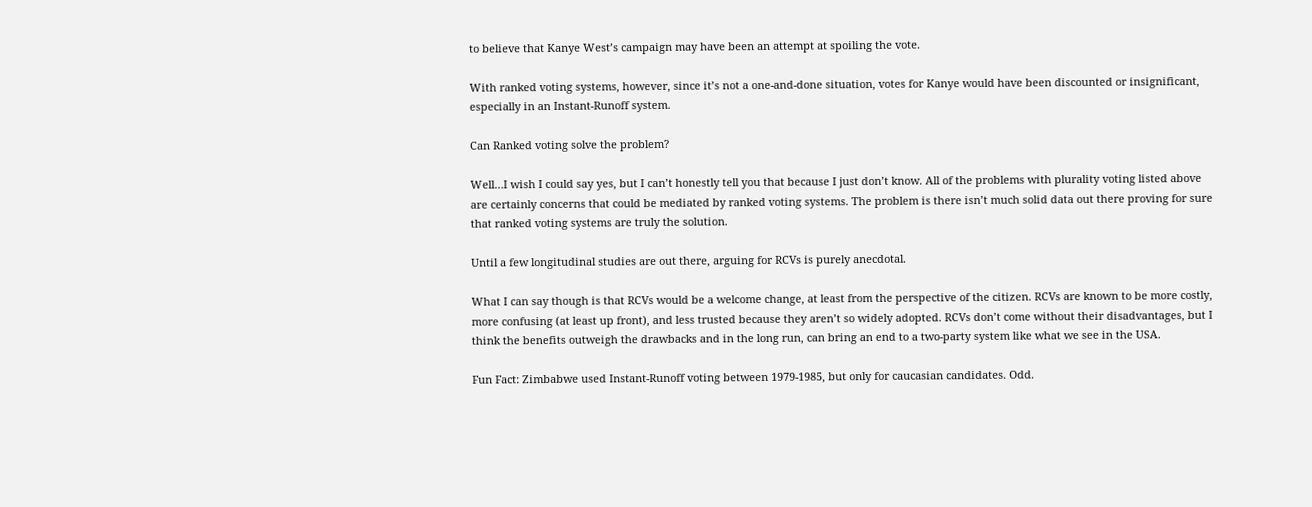to believe that Kanye West’s campaign may have been an attempt at spoiling the vote.

With ranked voting systems, however, since it’s not a one-and-done situation, votes for Kanye would have been discounted or insignificant, especially in an Instant-Runoff system.

Can Ranked voting solve the problem?

Well…I wish I could say yes, but I can’t honestly tell you that because I just don’t know. All of the problems with plurality voting listed above are certainly concerns that could be mediated by ranked voting systems. The problem is there isn’t much solid data out there proving for sure that ranked voting systems are truly the solution.

Until a few longitudinal studies are out there, arguing for RCVs is purely anecdotal.

What I can say though is that RCVs would be a welcome change, at least from the perspective of the citizen. RCVs are known to be more costly, more confusing (at least up front), and less trusted because they aren’t so widely adopted. RCVs don’t come without their disadvantages, but I think the benefits outweigh the drawbacks and in the long run, can bring an end to a two-party system like what we see in the USA.

Fun Fact: Zimbabwe used Instant-Runoff voting between 1979-1985, but only for caucasian candidates. Odd.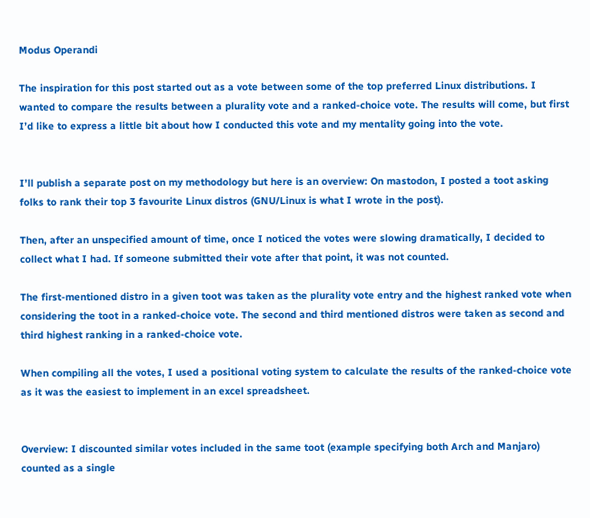Modus Operandi

The inspiration for this post started out as a vote between some of the top preferred Linux distributions. I wanted to compare the results between a plurality vote and a ranked-choice vote. The results will come, but first I’d like to express a little bit about how I conducted this vote and my mentality going into the vote.


I’ll publish a separate post on my methodology but here is an overview: On mastodon, I posted a toot asking folks to rank their top 3 favourite Linux distros (GNU/Linux is what I wrote in the post).

Then, after an unspecified amount of time, once I noticed the votes were slowing dramatically, I decided to collect what I had. If someone submitted their vote after that point, it was not counted.

The first-mentioned distro in a given toot was taken as the plurality vote entry and the highest ranked vote when considering the toot in a ranked-choice vote. The second and third mentioned distros were taken as second and third highest ranking in a ranked-choice vote.

When compiling all the votes, I used a positional voting system to calculate the results of the ranked-choice vote as it was the easiest to implement in an excel spreadsheet.


Overview: I discounted similar votes included in the same toot (example specifying both Arch and Manjaro) counted as a single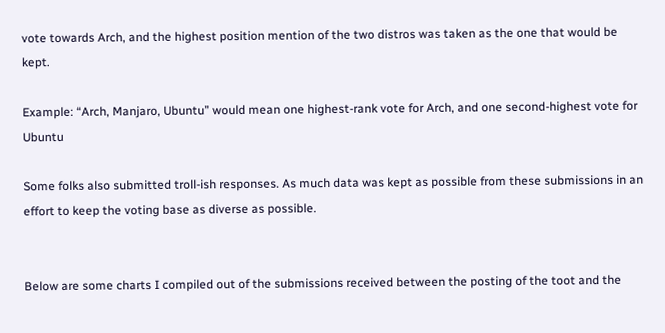vote towards Arch, and the highest position mention of the two distros was taken as the one that would be kept.

Example: “Arch, Manjaro, Ubuntu” would mean one highest-rank vote for Arch, and one second-highest vote for Ubuntu

Some folks also submitted troll-ish responses. As much data was kept as possible from these submissions in an effort to keep the voting base as diverse as possible.


Below are some charts I compiled out of the submissions received between the posting of the toot and the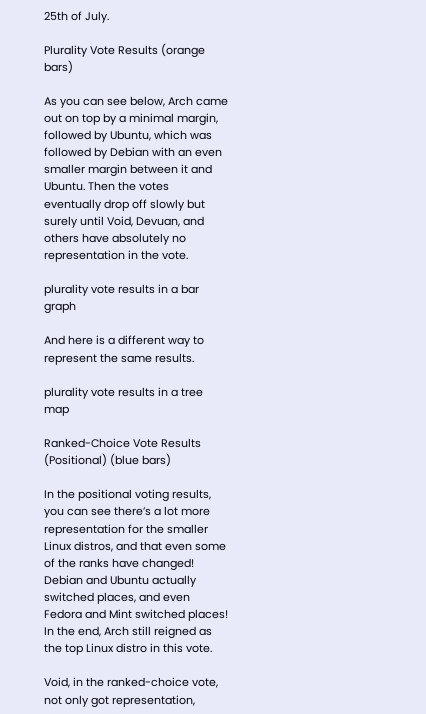25th of July.

Plurality Vote Results (orange bars)

As you can see below, Arch came out on top by a minimal margin, followed by Ubuntu, which was followed by Debian with an even smaller margin between it and Ubuntu. Then the votes eventually drop off slowly but surely until Void, Devuan, and others have absolutely no representation in the vote.

plurality vote results in a bar graph

And here is a different way to represent the same results.

plurality vote results in a tree map

Ranked-Choice Vote Results (Positional) (blue bars)

In the positional voting results, you can see there’s a lot more representation for the smaller Linux distros, and that even some of the ranks have changed! Debian and Ubuntu actually switched places, and even Fedora and Mint switched places! In the end, Arch still reigned as the top Linux distro in this vote.

Void, in the ranked-choice vote, not only got representation,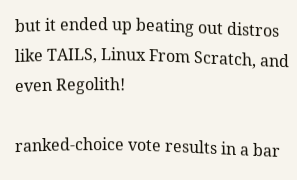but it ended up beating out distros like TAILS, Linux From Scratch, and even Regolith!

ranked-choice vote results in a bar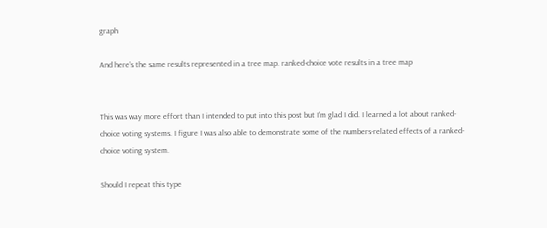graph

And here’s the same results represented in a tree map. ranked-choice vote results in a tree map


This was way more effort than I intended to put into this post but I’m glad I did. I learned a lot about ranked-choice voting systems. I figure I was also able to demonstrate some of the numbers-related effects of a ranked-choice voting system.

Should I repeat this type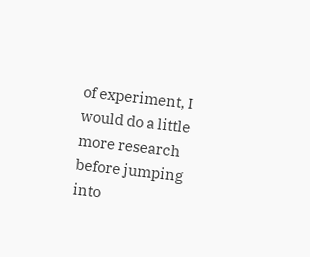of experiment, I would do a little more research before jumping into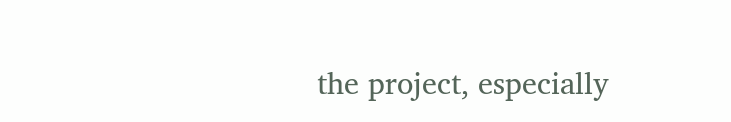the project, especially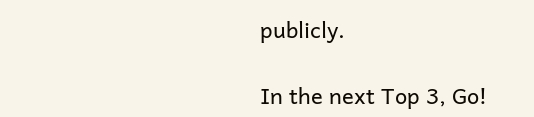publicly.

In the next Top 3, Go!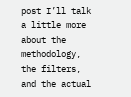post I’ll talk a little more about the methodology, the filters, and the actual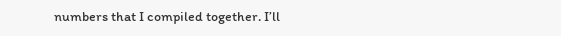numbers that I compiled together. I’ll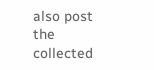also post the collected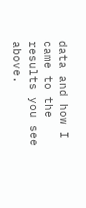data and how I came to the results you see above.